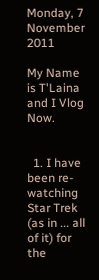Monday, 7 November 2011

My Name is T'Laina and I Vlog Now.


  1. I have been re-watching Star Trek (as in ... all of it) for the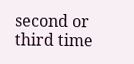second or third time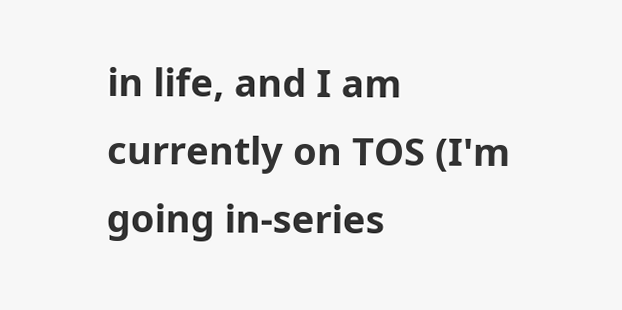in life, and I am currently on TOS (I'm going in-series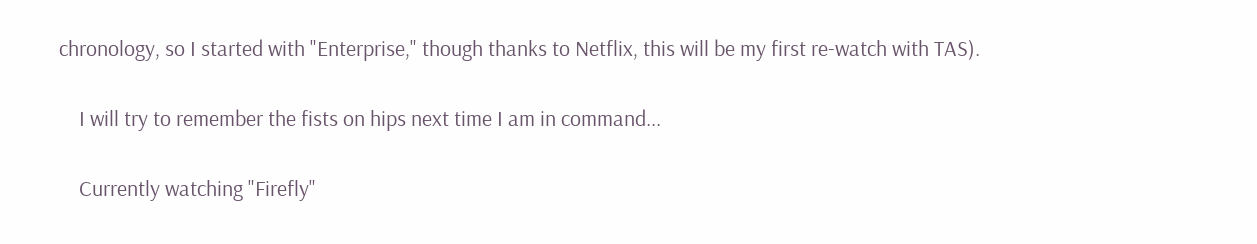chronology, so I started with "Enterprise," though thanks to Netflix, this will be my first re-watch with TAS).

    I will try to remember the fists on hips next time I am in command...

    Currently watching "Firefly"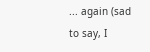... again (sad to say, I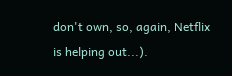don't own, so, again, Netflix is helping out...).